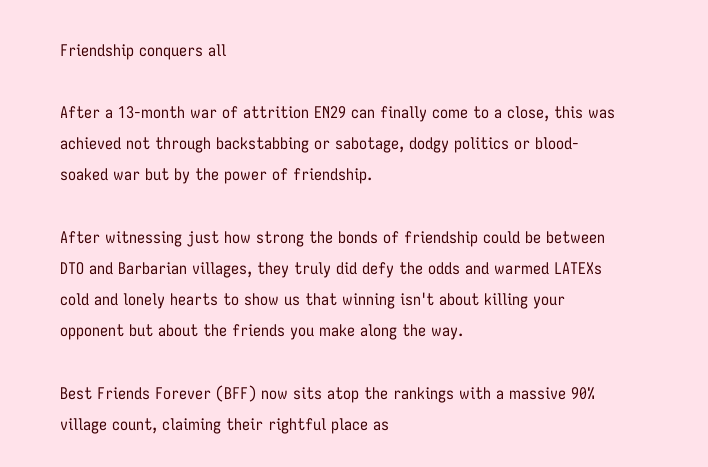Friendship conquers all

After a 13-month war of attrition EN29 can finally come to a close, this was achieved not through backstabbing or sabotage, dodgy politics or blood-soaked war but by the power of friendship.

After witnessing just how strong the bonds of friendship could be between DTO and Barbarian villages, they truly did defy the odds and warmed LATEXs cold and lonely hearts to show us that winning isn't about killing your opponent but about the friends you make along the way.

Best Friends Forever (BFF) now sits atop the rankings with a massive 90% village count, claiming their rightful place as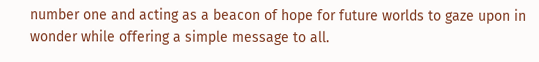number one and acting as a beacon of hope for future worlds to gaze upon in wonder while offering a simple message to all.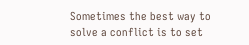Sometimes the best way to solve a conflict is to set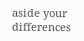aside your differences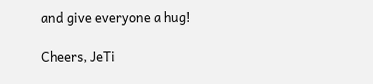and give everyone a hug!

Cheers, JeTi